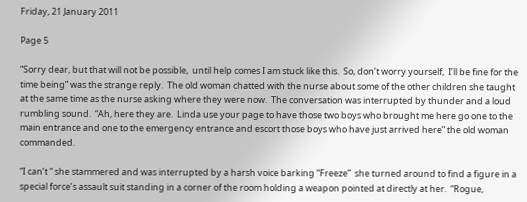Friday, 21 January 2011

Page 5

“Sorry dear, but that will not be possible,  until help comes I am stuck like this.  So, don’t worry yourself,  I’ll be fine for the time being” was the strange reply.  The old woman chatted with the nurse about some of the other children she taught at the same time as the nurse asking where they were now.  The conversation was interrupted by thunder and a loud rumbling sound.  “Ah, here they are.  Linda use your page to have those two boys who brought me here go one to the main entrance and one to the emergency entrance and escort those boys who have just arrived here” the old woman commanded.

“I can’t “ she stammered and was interrupted by a harsh voice barking “Freeze”  she turned around to find a figure in a special force’s assault suit standing in a corner of the room holding a weapon pointed at directly at her.  “Rogue,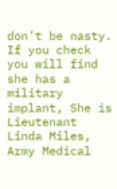don’t be nasty.  If you check you will find she has a military implant, She is Lieutenant Linda Miles, Army Medical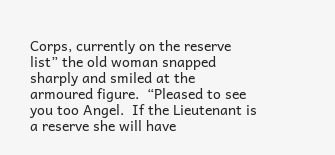Corps, currently on the reserve list” the old woman snapped sharply and smiled at the armoured figure.  “Pleased to see you too Angel.  If the Lieutenant is a reserve she will have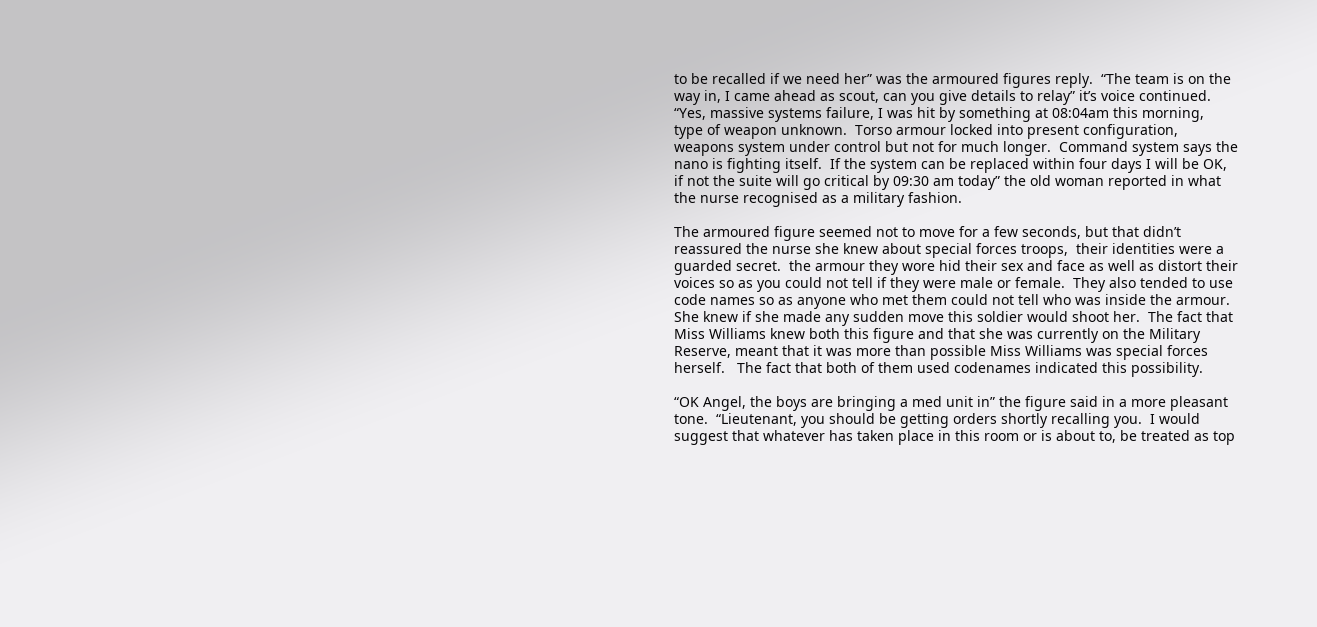to be recalled if we need her” was the armoured figures reply.  “The team is on the way in, I came ahead as scout, can you give details to relay” it’s voice continued.  “Yes, massive systems failure, I was hit by something at 08:04am this morning,  type of weapon unknown.  Torso armour locked into present configuration, weapons system under control but not for much longer.  Command system says the nano is fighting itself.  If the system can be replaced within four days I will be OK, if not the suite will go critical by 09:30 am today” the old woman reported in what the nurse recognised as a military fashion.

The armoured figure seemed not to move for a few seconds, but that didn’t reassured the nurse she knew about special forces troops,  their identities were a guarded secret.  the armour they wore hid their sex and face as well as distort their voices so as you could not tell if they were male or female.  They also tended to use code names so as anyone who met them could not tell who was inside the armour.  She knew if she made any sudden move this soldier would shoot her.  The fact that Miss Williams knew both this figure and that she was currently on the Military Reserve, meant that it was more than possible Miss Williams was special forces herself.   The fact that both of them used codenames indicated this possibility.

“OK Angel, the boys are bringing a med unit in” the figure said in a more pleasant tone.  “Lieutenant, you should be getting orders shortly recalling you.  I would suggest that whatever has taken place in this room or is about to, be treated as top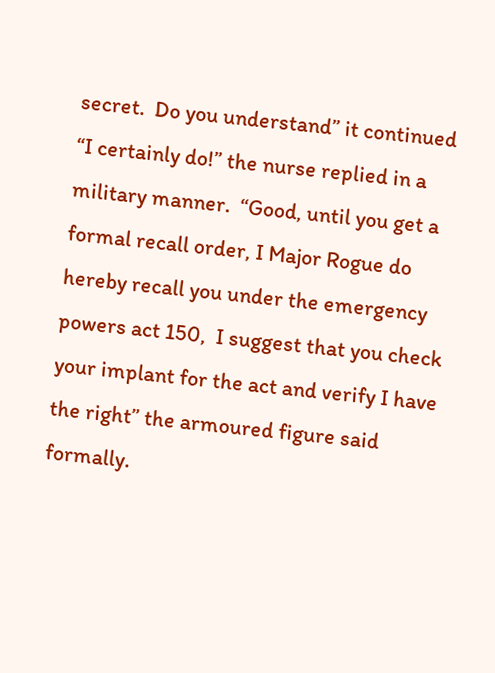secret.  Do you understand” it continued  “I certainly do!” the nurse replied in a military manner.  “Good, until you get a formal recall order, I Major Rogue do hereby recall you under the emergency powers act 150,  I suggest that you check your implant for the act and verify I have the right” the armoured figure said formally.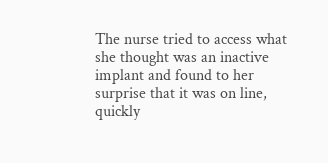The nurse tried to access what she thought was an inactive implant and found to her surprise that it was on line,  quickly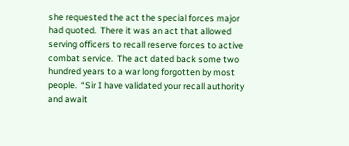she requested the act the special forces major had quoted.  There it was an act that allowed serving officers to recall reserve forces to active combat service.  The act dated back some two hundred years to a war long forgotten by most people.  “Sir I have validated your recall authority and await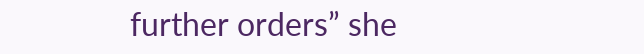further orders” she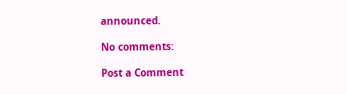announced.

No comments:

Post a Comment